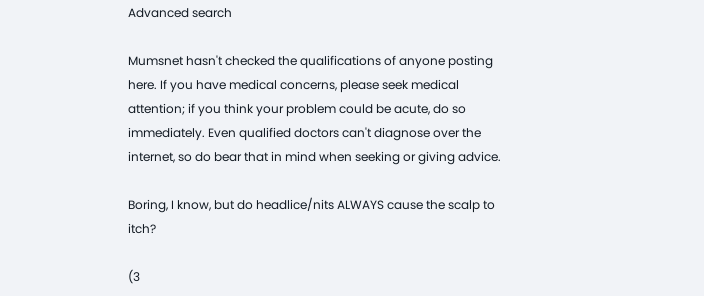Advanced search

Mumsnet hasn't checked the qualifications of anyone posting here. If you have medical concerns, please seek medical attention; if you think your problem could be acute, do so immediately. Even qualified doctors can't diagnose over the internet, so do bear that in mind when seeking or giving advice.

Boring, I know, but do headlice/nits ALWAYS cause the scalp to itch?

(3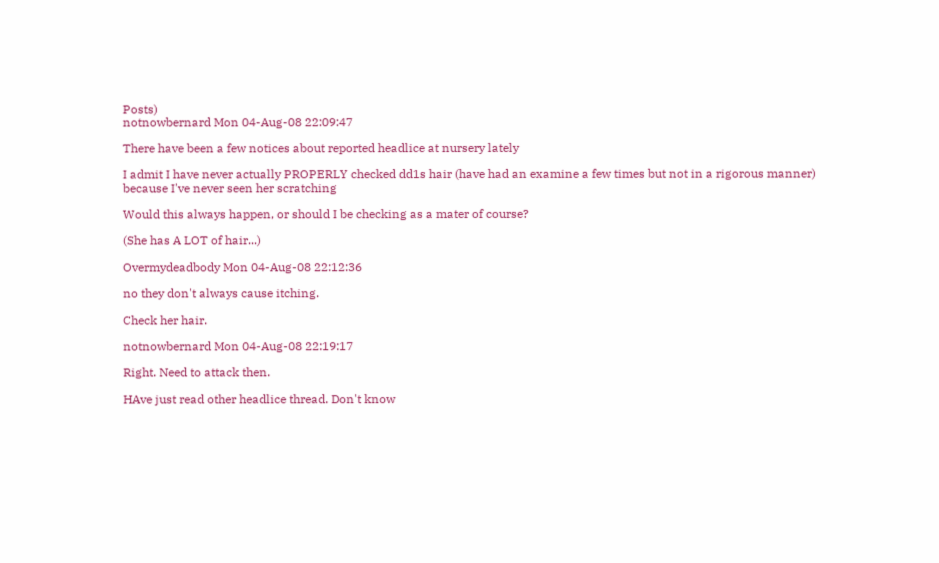Posts)
notnowbernard Mon 04-Aug-08 22:09:47

There have been a few notices about reported headlice at nursery lately

I admit I have never actually PROPERLY checked dd1s hair (have had an examine a few times but not in a rigorous manner) because I've never seen her scratching

Would this always happen, or should I be checking as a mater of course?

(She has A LOT of hair...)

Overmydeadbody Mon 04-Aug-08 22:12:36

no they don't always cause itching.

Check her hair.

notnowbernard Mon 04-Aug-08 22:19:17

Right. Need to attack then.

HAve just read other headlice thread. Don't know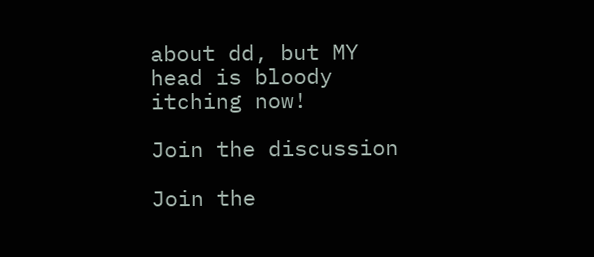about dd, but MY head is bloody itching now!

Join the discussion

Join the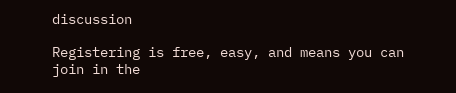discussion

Registering is free, easy, and means you can join in the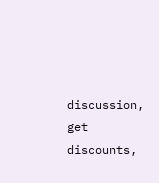discussion, get discounts,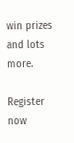win prizes and lots more.

Register now